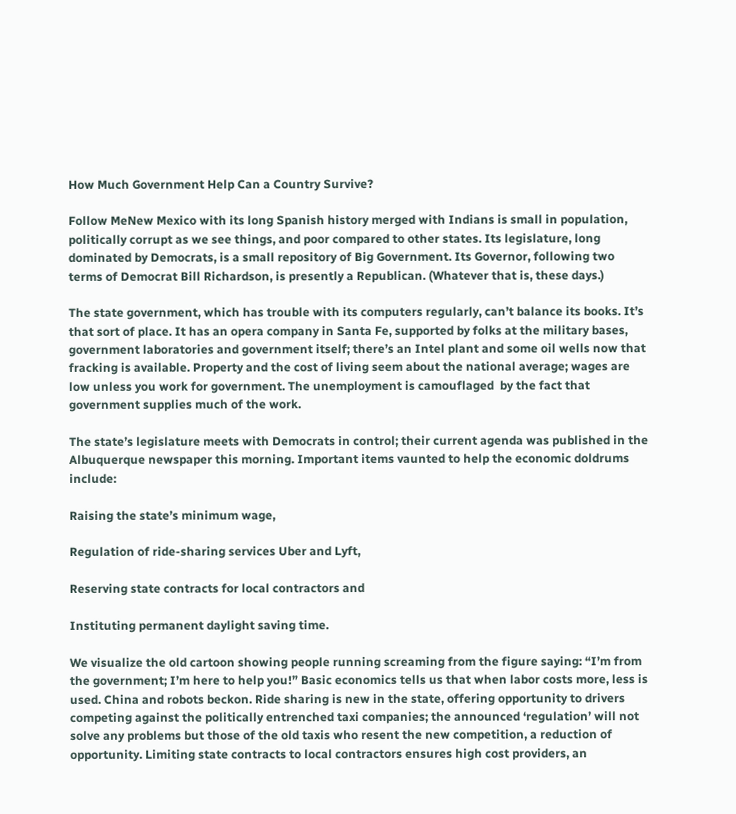How Much Government Help Can a Country Survive?

Follow MeNew Mexico with its long Spanish history merged with Indians is small in population, politically corrupt as we see things, and poor compared to other states. Its legislature, long dominated by Democrats, is a small repository of Big Government. Its Governor, following two terms of Democrat Bill Richardson, is presently a Republican. (Whatever that is, these days.)

The state government, which has trouble with its computers regularly, can’t balance its books. It’s that sort of place. It has an opera company in Santa Fe, supported by folks at the military bases, government laboratories and government itself; there’s an Intel plant and some oil wells now that fracking is available. Property and the cost of living seem about the national average; wages are low unless you work for government. The unemployment is camouflaged  by the fact that government supplies much of the work.

The state’s legislature meets with Democrats in control; their current agenda was published in the Albuquerque newspaper this morning. Important items vaunted to help the economic doldrums include:

Raising the state’s minimum wage,

Regulation of ride-sharing services Uber and Lyft,

Reserving state contracts for local contractors and

Instituting permanent daylight saving time.

We visualize the old cartoon showing people running screaming from the figure saying: “I’m from the government; I’m here to help you!” Basic economics tells us that when labor costs more, less is used. China and robots beckon. Ride sharing is new in the state, offering opportunity to drivers competing against the politically entrenched taxi companies; the announced ‘regulation’ will not solve any problems but those of the old taxis who resent the new competition, a reduction of opportunity. Limiting state contracts to local contractors ensures high cost providers, an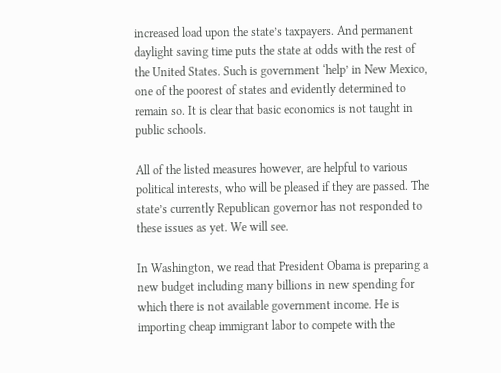increased load upon the state’s taxpayers. And permanent daylight saving time puts the state at odds with the rest of the United States. Such is government ‘help’ in New Mexico, one of the poorest of states and evidently determined to remain so. It is clear that basic economics is not taught in public schools.

All of the listed measures however, are helpful to various political interests, who will be pleased if they are passed. The state’s currently Republican governor has not responded to these issues as yet. We will see.

In Washington, we read that President Obama is preparing a new budget including many billions in new spending for which there is not available government income. He is importing cheap immigrant labor to compete with the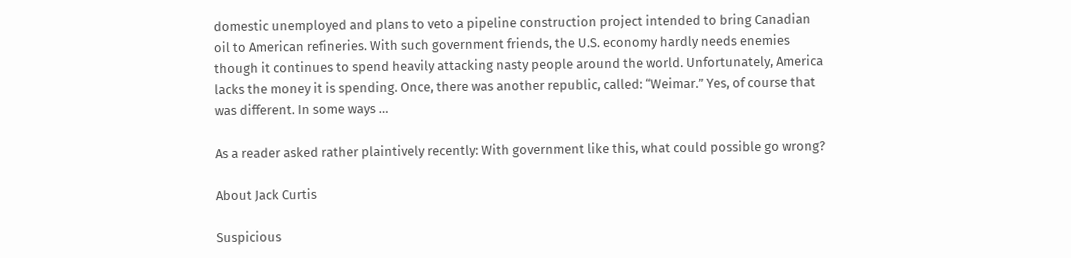domestic unemployed and plans to veto a pipeline construction project intended to bring Canadian oil to American refineries. With such government friends, the U.S. economy hardly needs enemies though it continues to spend heavily attacking nasty people around the world. Unfortunately, America lacks the money it is spending. Once, there was another republic, called: “Weimar.” Yes, of course that was different. In some ways …

As a reader asked rather plaintively recently: With government like this, what could possible go wrong?

About Jack Curtis

Suspicious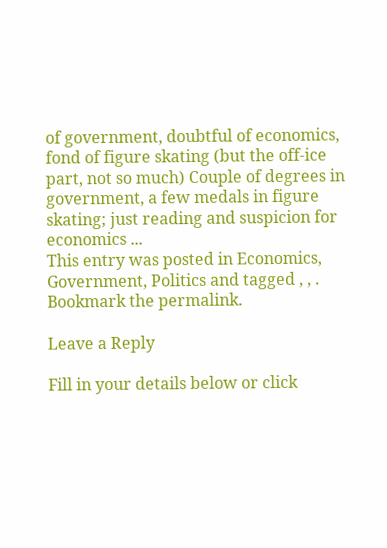of government, doubtful of economics, fond of figure skating (but the off-ice part, not so much) Couple of degrees in government, a few medals in figure skating; just reading and suspicion for economics ...
This entry was posted in Economics, Government, Politics and tagged , , . Bookmark the permalink.

Leave a Reply

Fill in your details below or click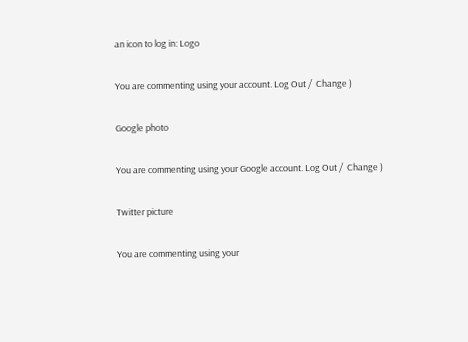an icon to log in: Logo

You are commenting using your account. Log Out /  Change )

Google photo

You are commenting using your Google account. Log Out /  Change )

Twitter picture

You are commenting using your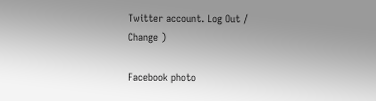Twitter account. Log Out /  Change )

Facebook photo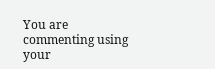You are commenting using your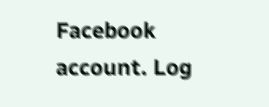Facebook account. Log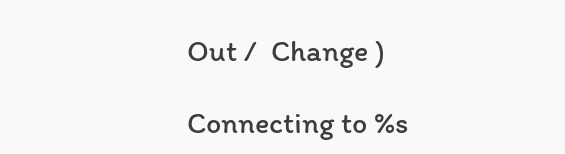Out /  Change )

Connecting to %s